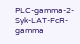PLC-gamma-2-Syk-LAT-FcR-gamma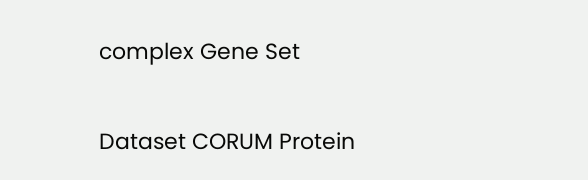complex Gene Set

Dataset CORUM Protein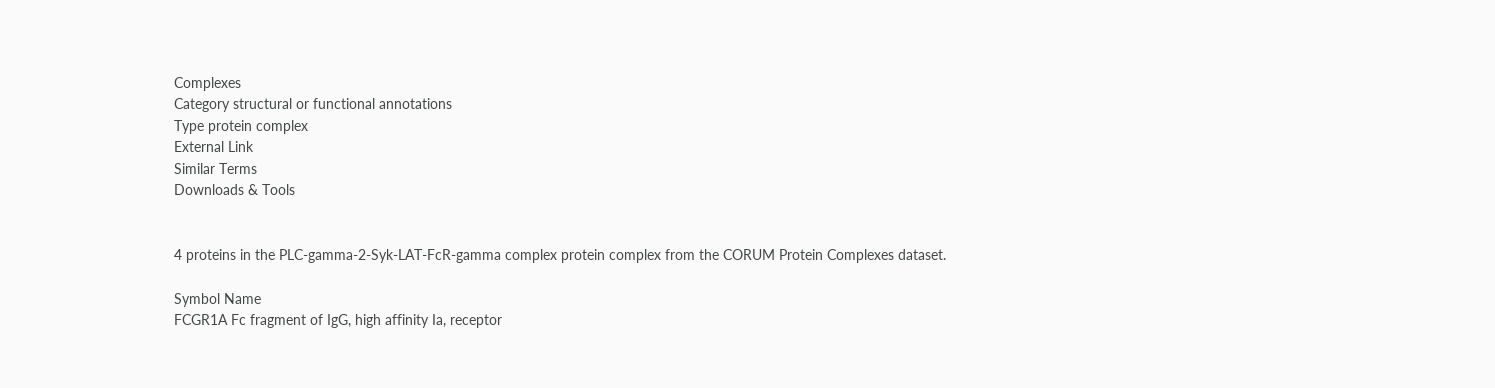Complexes
Category structural or functional annotations
Type protein complex
External Link
Similar Terms
Downloads & Tools


4 proteins in the PLC-gamma-2-Syk-LAT-FcR-gamma complex protein complex from the CORUM Protein Complexes dataset.

Symbol Name
FCGR1A Fc fragment of IgG, high affinity Ia, receptor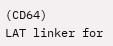(CD64)
LAT linker for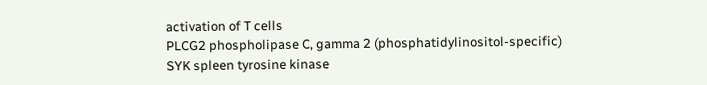activation of T cells
PLCG2 phospholipase C, gamma 2 (phosphatidylinositol-specific)
SYK spleen tyrosine kinase